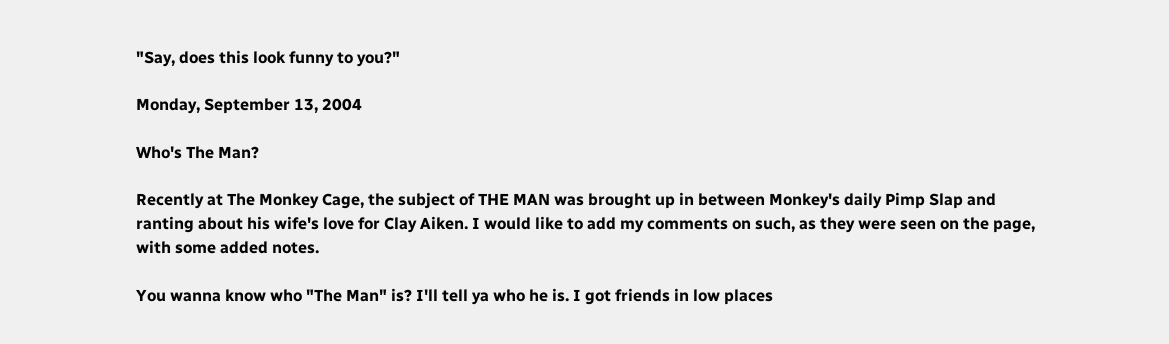"Say, does this look funny to you?"

Monday, September 13, 2004

Who's The Man?

Recently at The Monkey Cage, the subject of THE MAN was brought up in between Monkey's daily Pimp Slap and ranting about his wife's love for Clay Aiken. I would like to add my comments on such, as they were seen on the page, with some added notes.

You wanna know who "The Man" is? I'll tell ya who he is. I got friends in low places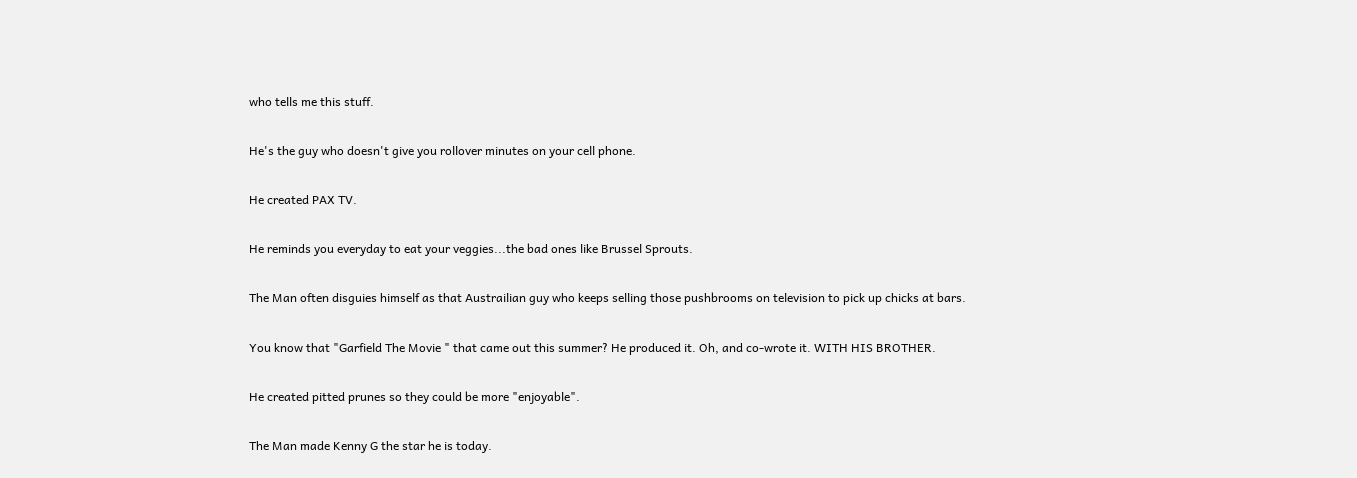who tells me this stuff.

He's the guy who doesn't give you rollover minutes on your cell phone.

He created PAX TV.

He reminds you everyday to eat your veggies...the bad ones like Brussel Sprouts.

The Man often disguies himself as that Austrailian guy who keeps selling those pushbrooms on television to pick up chicks at bars.

You know that "Garfield The Movie " that came out this summer? He produced it. Oh, and co-wrote it. WITH HIS BROTHER.

He created pitted prunes so they could be more "enjoyable".

The Man made Kenny G the star he is today.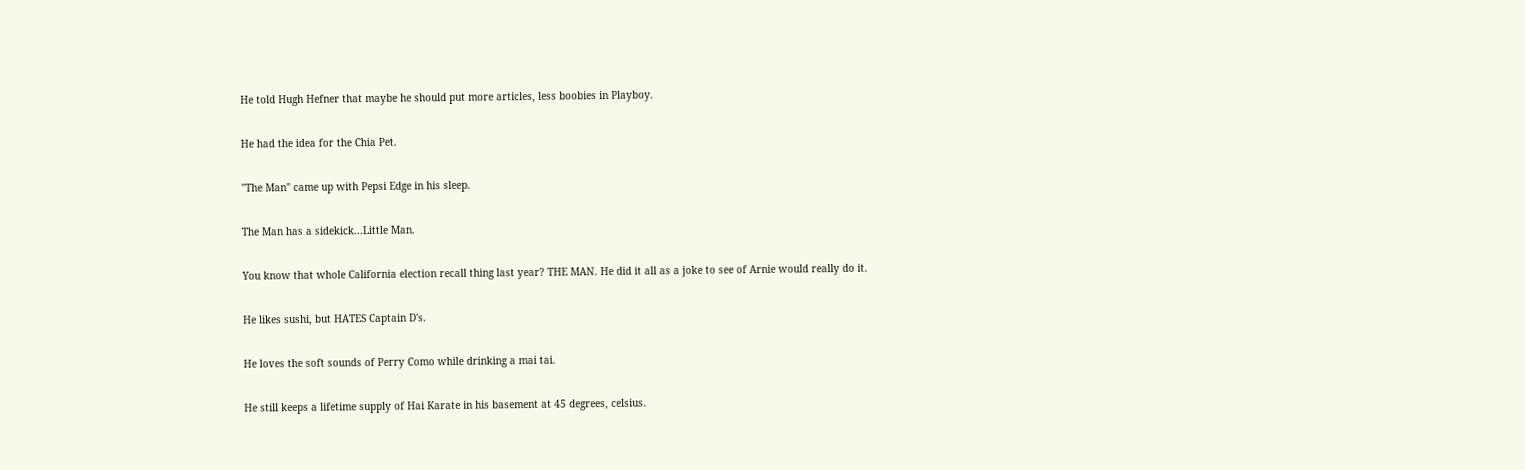He told Hugh Hefner that maybe he should put more articles, less boobies in Playboy.

He had the idea for the Chia Pet.

"The Man" came up with Pepsi Edge in his sleep.

The Man has a sidekick...Little Man.

You know that whole California election recall thing last year? THE MAN. He did it all as a joke to see of Arnie would really do it.

He likes sushi, but HATES Captain D's.

He loves the soft sounds of Perry Como while drinking a mai tai.

He still keeps a lifetime supply of Hai Karate in his basement at 45 degrees, celsius.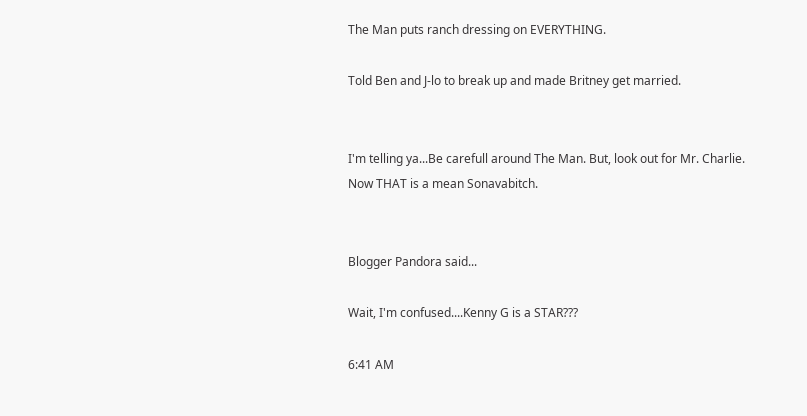The Man puts ranch dressing on EVERYTHING.

Told Ben and J-lo to break up and made Britney get married.


I'm telling ya...Be carefull around The Man. But, look out for Mr. Charlie. Now THAT is a mean Sonavabitch.


Blogger Pandora said...

Wait, I'm confused....Kenny G is a STAR???

6:41 AM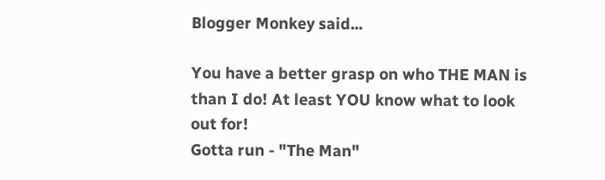Blogger Monkey said...

You have a better grasp on who THE MAN is than I do! At least YOU know what to look out for!
Gotta run - "The Man"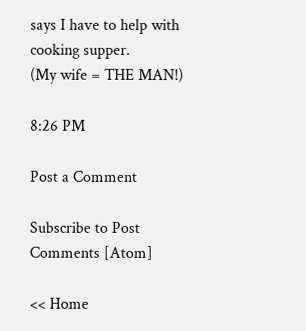says I have to help with cooking supper.
(My wife = THE MAN!)

8:26 PM

Post a Comment

Subscribe to Post Comments [Atom]

<< Home